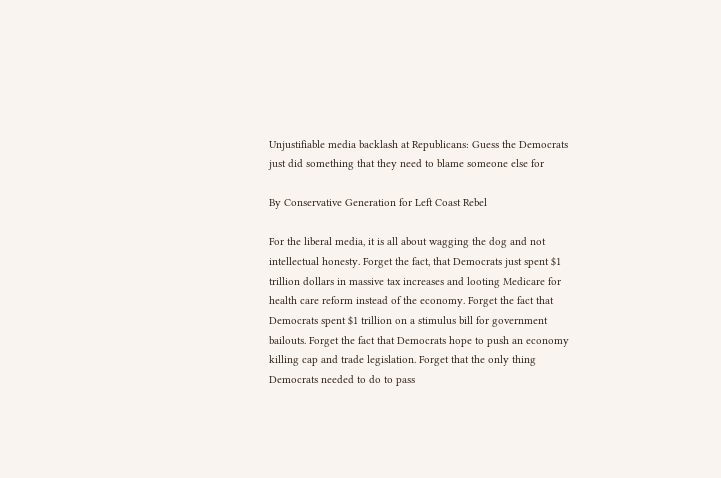Unjustifiable media backlash at Republicans: Guess the Democrats just did something that they need to blame someone else for

By Conservative Generation for Left Coast Rebel

For the liberal media, it is all about wagging the dog and not intellectual honesty. Forget the fact, that Democrats just spent $1 trillion dollars in massive tax increases and looting Medicare for health care reform instead of the economy. Forget the fact that Democrats spent $1 trillion on a stimulus bill for government bailouts. Forget the fact that Democrats hope to push an economy killing cap and trade legislation. Forget that the only thing Democrats needed to do to pass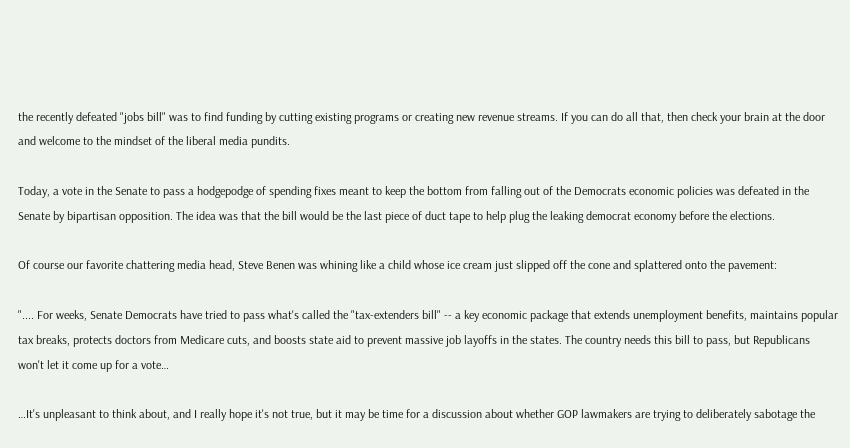the recently defeated "jobs bill" was to find funding by cutting existing programs or creating new revenue streams. If you can do all that, then check your brain at the door and welcome to the mindset of the liberal media pundits.

Today, a vote in the Senate to pass a hodgepodge of spending fixes meant to keep the bottom from falling out of the Democrats economic policies was defeated in the Senate by bipartisan opposition. The idea was that the bill would be the last piece of duct tape to help plug the leaking democrat economy before the elections.

Of course our favorite chattering media head, Steve Benen was whining like a child whose ice cream just slipped off the cone and splattered onto the pavement:

".... For weeks, Senate Democrats have tried to pass what's called the "tax-extenders bill" -- a key economic package that extends unemployment benefits, maintains popular tax breaks, protects doctors from Medicare cuts, and boosts state aid to prevent massive job layoffs in the states. The country needs this bill to pass, but Republicans won't let it come up for a vote…

…It's unpleasant to think about, and I really hope it's not true, but it may be time for a discussion about whether GOP lawmakers are trying to deliberately sabotage the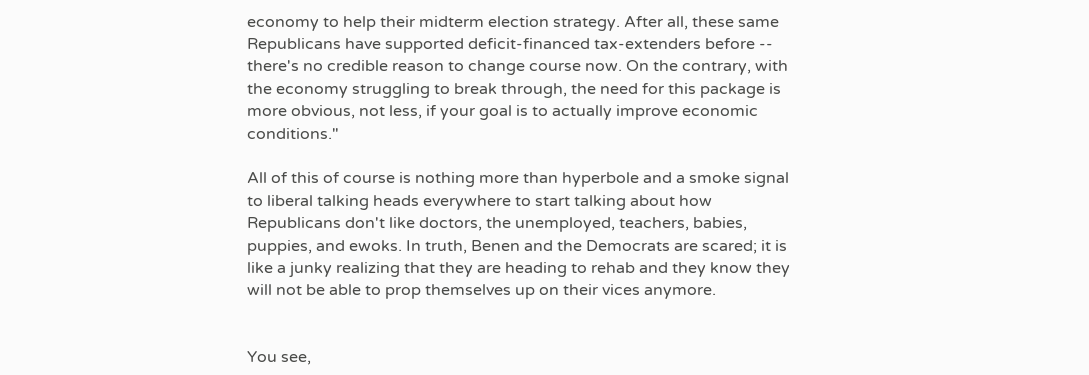economy to help their midterm election strategy. After all, these same Republicans have supported deficit-financed tax-extenders before -- there's no credible reason to change course now. On the contrary, with the economy struggling to break through, the need for this package is more obvious, not less, if your goal is to actually improve economic conditions."

All of this of course is nothing more than hyperbole and a smoke signal to liberal talking heads everywhere to start talking about how Republicans don't like doctors, the unemployed, teachers, babies, puppies, and ewoks. In truth, Benen and the Democrats are scared; it is like a junky realizing that they are heading to rehab and they know they will not be able to prop themselves up on their vices anymore.


You see,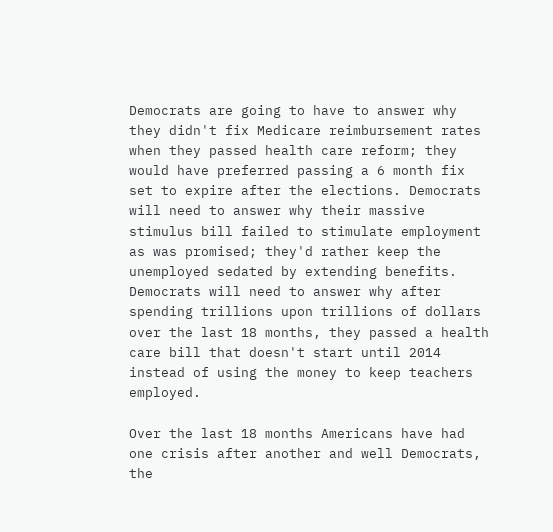Democrats are going to have to answer why they didn't fix Medicare reimbursement rates when they passed health care reform; they would have preferred passing a 6 month fix set to expire after the elections. Democrats will need to answer why their massive stimulus bill failed to stimulate employment as was promised; they'd rather keep the unemployed sedated by extending benefits. Democrats will need to answer why after spending trillions upon trillions of dollars over the last 18 months, they passed a health care bill that doesn't start until 2014 instead of using the money to keep teachers employed.

Over the last 18 months Americans have had one crisis after another and well Democrats, the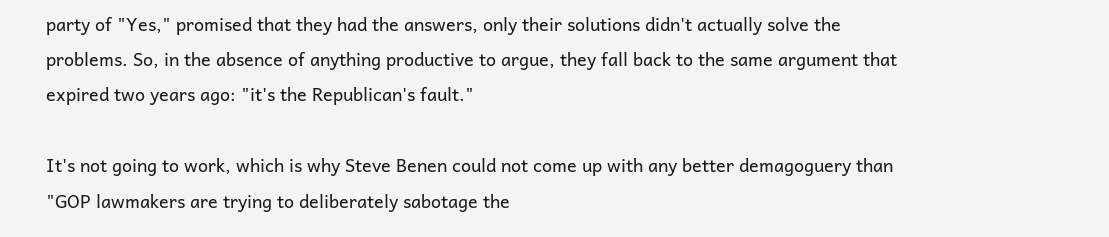party of "Yes," promised that they had the answers, only their solutions didn't actually solve the problems. So, in the absence of anything productive to argue, they fall back to the same argument that expired two years ago: "it's the Republican's fault."

It's not going to work, which is why Steve Benen could not come up with any better demagoguery than "GOP lawmakers are trying to deliberately sabotage the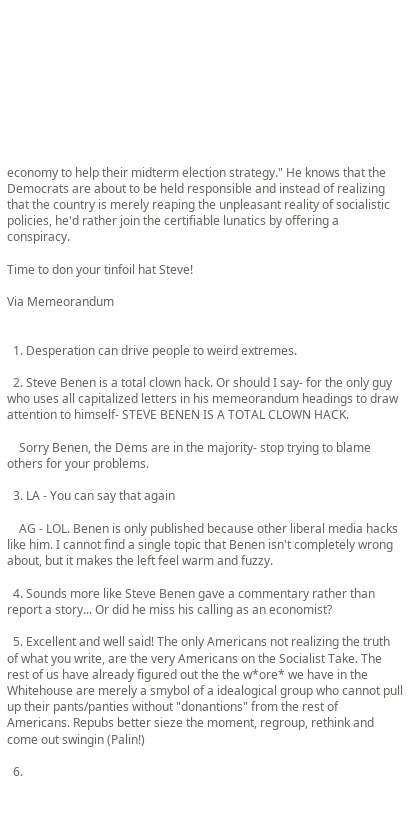economy to help their midterm election strategy." He knows that the Democrats are about to be held responsible and instead of realizing that the country is merely reaping the unpleasant reality of socialistic policies, he'd rather join the certifiable lunatics by offering a conspiracy.

Time to don your tinfoil hat Steve!

Via Memeorandum


  1. Desperation can drive people to weird extremes.

  2. Steve Benen is a total clown hack. Or should I say- for the only guy who uses all capitalized letters in his memeorandum headings to draw attention to himself- STEVE BENEN IS A TOTAL CLOWN HACK.

    Sorry Benen, the Dems are in the majority- stop trying to blame others for your problems.

  3. LA - You can say that again

    AG - LOL. Benen is only published because other liberal media hacks like him. I cannot find a single topic that Benen isn't completely wrong about, but it makes the left feel warm and fuzzy.

  4. Sounds more like Steve Benen gave a commentary rather than report a story... Or did he miss his calling as an economist?

  5. Excellent and well said! The only Americans not realizing the truth of what you write, are the very Americans on the Socialist Take. The rest of us have already figured out the the w*ore* we have in the Whitehouse are merely a smybol of a idealogical group who cannot pull up their pants/panties without "donantions" from the rest of Americans. Repubs better sieze the moment, regroup, rethink and come out swingin (Palin!)

  6.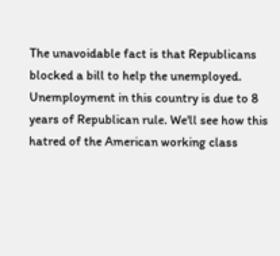The unavoidable fact is that Republicans blocked a bill to help the unemployed. Unemployment in this country is due to 8 years of Republican rule. We'll see how this hatred of the American working class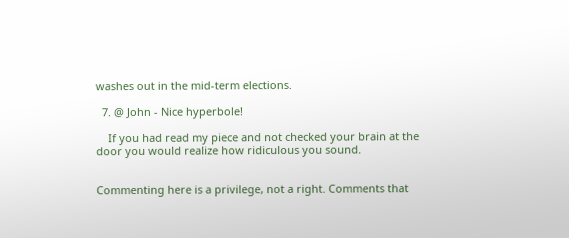washes out in the mid-term elections.

  7. @ John - Nice hyperbole!

    If you had read my piece and not checked your brain at the door you would realize how ridiculous you sound.


Commenting here is a privilege, not a right. Comments that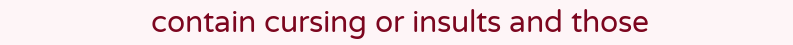contain cursing or insults and those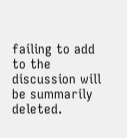failing to add to the discussion will be summarily deleted.